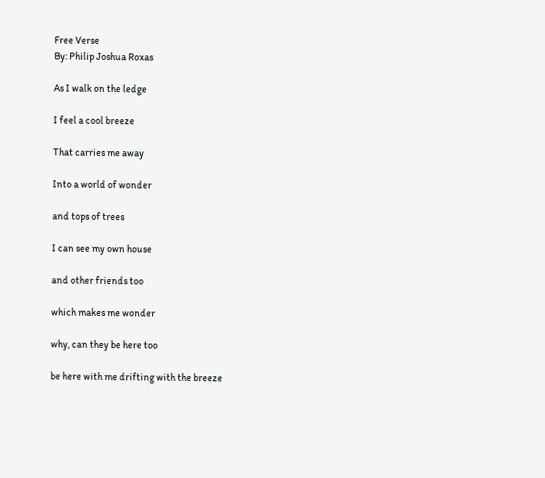Free Verse
By: Philip Joshua Roxas

As I walk on the ledge

I feel a cool breeze

That carries me away

Into a world of wonder

and tops of trees

I can see my own house

and other friends too

which makes me wonder

why, can they be here too

be here with me drifting with the breeze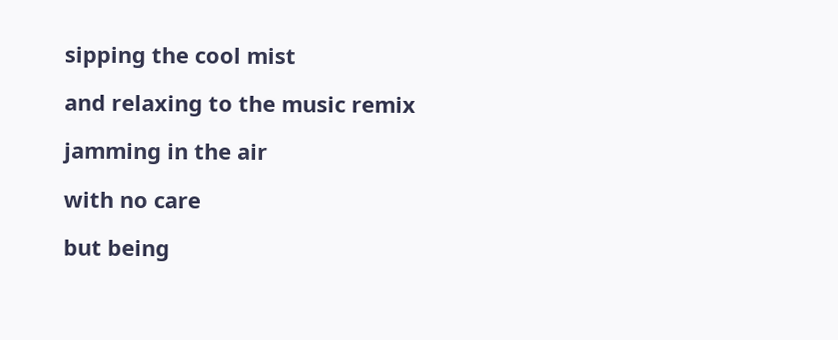sipping the cool mist

and relaxing to the music remix

jamming in the air

with no care

but being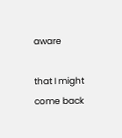aware

that I might come back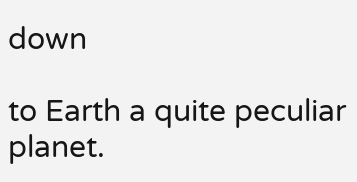down

to Earth a quite peculiar planet.